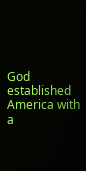God established America with a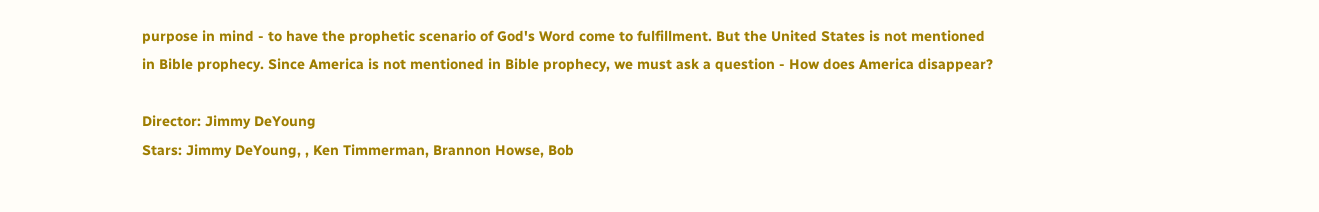purpose in mind - to have the prophetic scenario of God's Word come to fulfillment. But the United States is not mentioned in Bible prophecy. Since America is not mentioned in Bible prophecy, we must ask a question - How does America disappear?

Director: Jimmy DeYoung
Stars: Jimmy DeYoung, , Ken Timmerman, Brannon Howse, Bob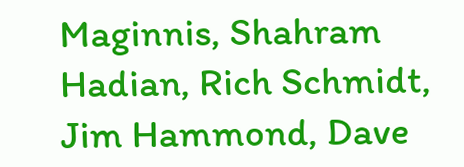Maginnis, Shahram Hadian, Rich Schmidt, Jim Hammond, Dave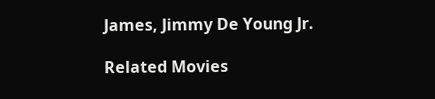James, Jimmy De Young Jr.

Related Movies